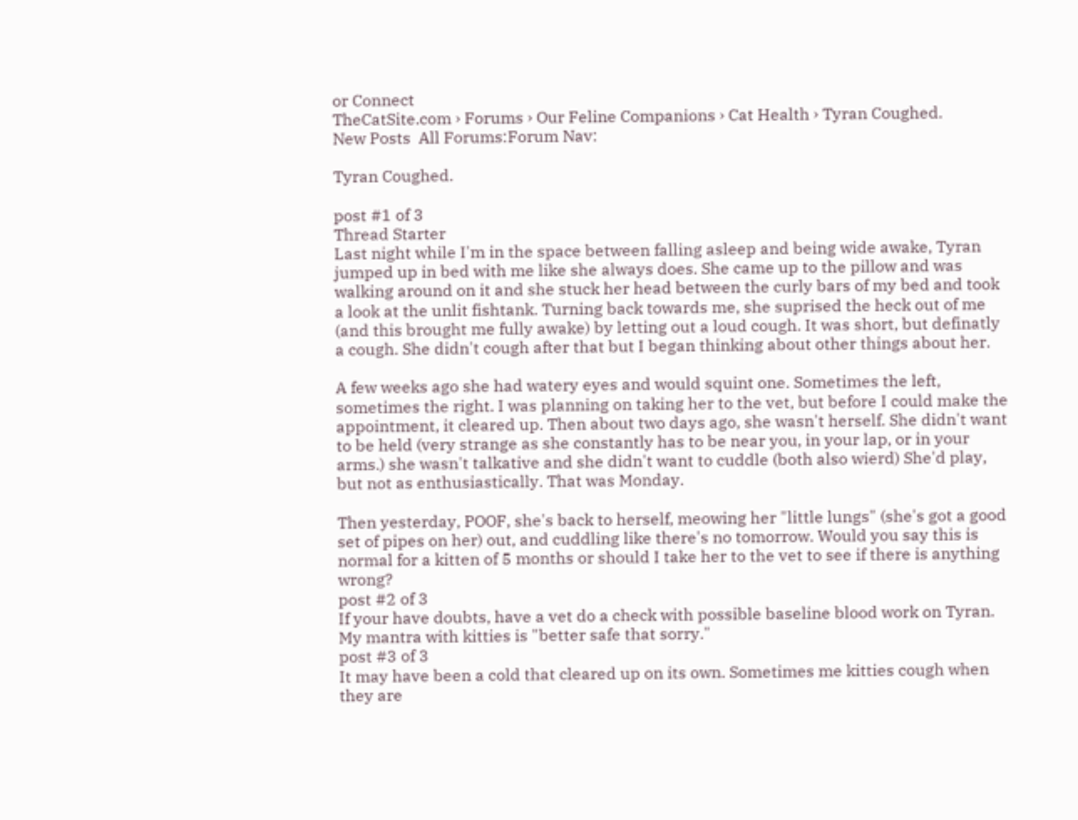or Connect
TheCatSite.com › Forums › Our Feline Companions › Cat Health › Tyran Coughed.
New Posts  All Forums:Forum Nav:

Tyran Coughed.

post #1 of 3
Thread Starter
Last night while I'm in the space between falling asleep and being wide awake, Tyran jumped up in bed with me like she always does. She came up to the pillow and was walking around on it and she stuck her head between the curly bars of my bed and took a look at the unlit fishtank. Turning back towards me, she suprised the heck out of me (and this brought me fully awake) by letting out a loud cough. It was short, but definatly a cough. She didn't cough after that but I began thinking about other things about her.

A few weeks ago she had watery eyes and would squint one. Sometimes the left, sometimes the right. I was planning on taking her to the vet, but before I could make the appointment, it cleared up. Then about two days ago, she wasn't herself. She didn't want to be held (very strange as she constantly has to be near you, in your lap, or in your arms.) she wasn't talkative and she didn't want to cuddle (both also wierd) She'd play, but not as enthusiastically. That was Monday.

Then yesterday, POOF, she's back to herself, meowing her "little lungs" (she's got a good set of pipes on her) out, and cuddling like there's no tomorrow. Would you say this is normal for a kitten of 5 months or should I take her to the vet to see if there is anything wrong?
post #2 of 3
If your have doubts, have a vet do a check with possible baseline blood work on Tyran.
My mantra with kitties is "better safe that sorry."
post #3 of 3
It may have been a cold that cleared up on its own. Sometimes me kitties cough when they are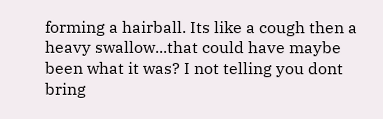forming a hairball. Its like a cough then a heavy swallow...that could have maybe been what it was? I not telling you dont bring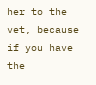her to the vet, because if you have the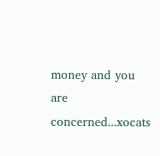money and you are concerned...xocats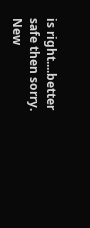is right....better safe then sorry.
New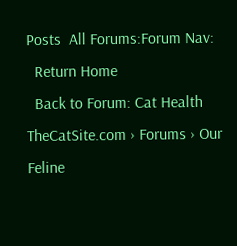Posts  All Forums:Forum Nav:
  Return Home
  Back to Forum: Cat Health
TheCatSite.com › Forums › Our Feline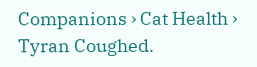Companions › Cat Health › Tyran Coughed.